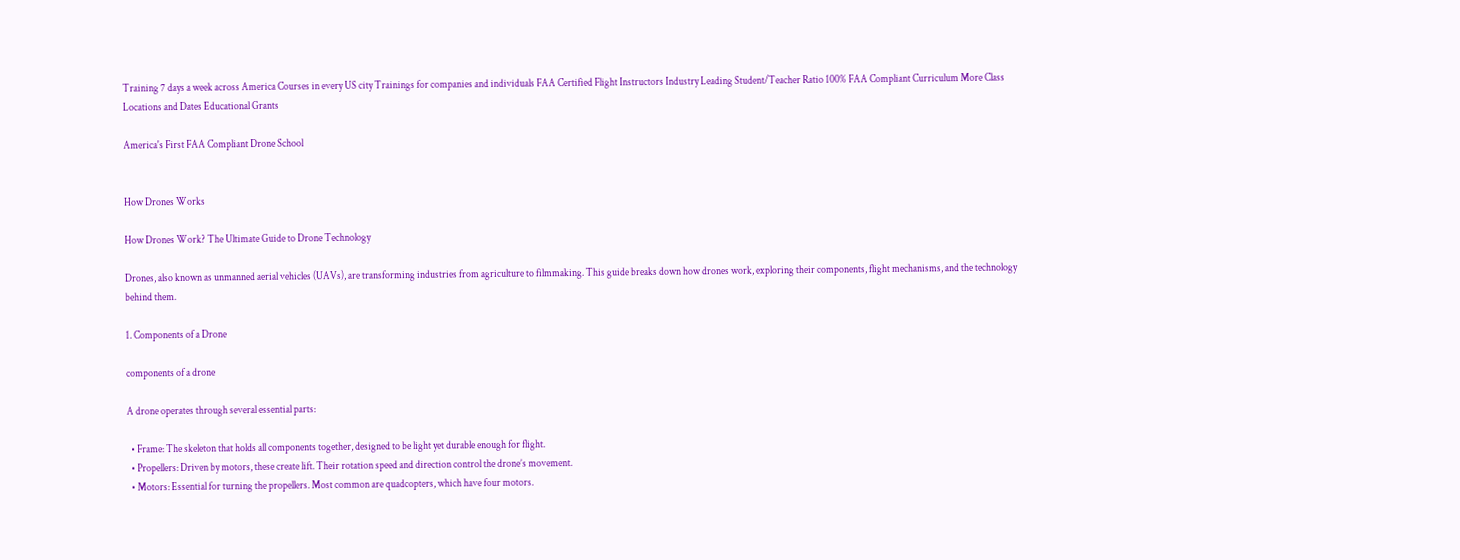Training 7 days a week across America Courses in every US city Trainings for companies and individuals FAA Certified Flight Instructors Industry Leading Student/Teacher Ratio 100% FAA Compliant Curriculum More Class Locations and Dates Educational Grants

America's First FAA Compliant Drone School


How Drones Works

How Drones Work? The Ultimate Guide to Drone Technology

Drones, also known as unmanned aerial vehicles (UAVs), are transforming industries from agriculture to filmmaking. This guide breaks down how drones work, exploring their components, flight mechanisms, and the technology behind them.

1. Components of a Drone

components of a drone

A drone operates through several essential parts:

  • Frame: The skeleton that holds all components together, designed to be light yet durable enough for flight.
  • Propellers: Driven by motors, these create lift. Their rotation speed and direction control the drone’s movement.
  • Motors: Essential for turning the propellers. Most common are quadcopters, which have four motors.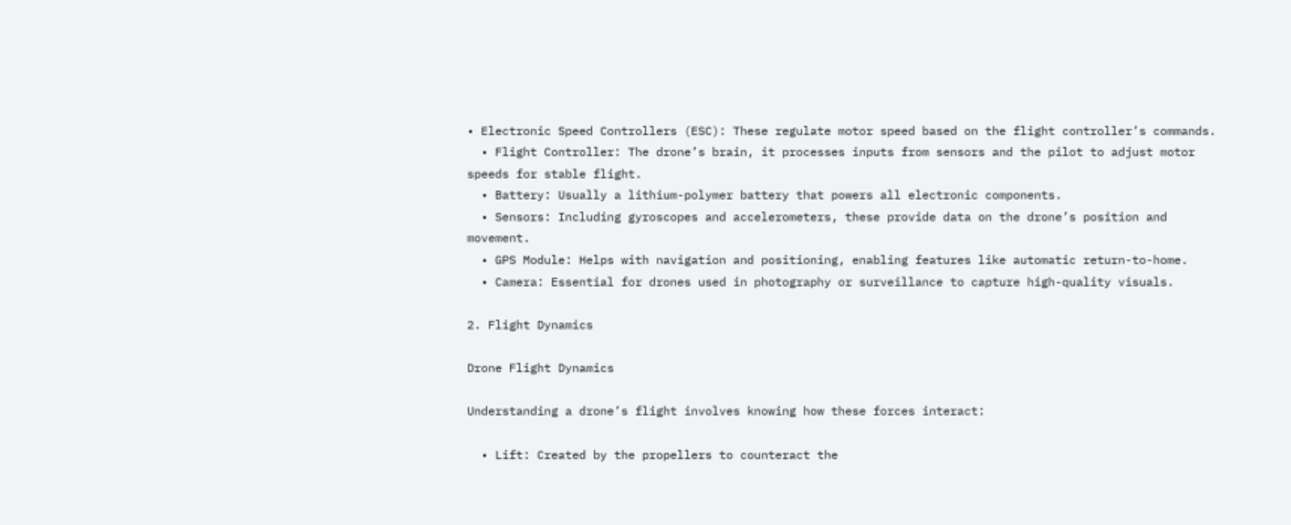• Electronic Speed Controllers (ESC): These regulate motor speed based on the flight controller’s commands.
  • Flight Controller: The drone’s brain, it processes inputs from sensors and the pilot to adjust motor speeds for stable flight.
  • Battery: Usually a lithium-polymer battery that powers all electronic components.
  • Sensors: Including gyroscopes and accelerometers, these provide data on the drone’s position and movement.
  • GPS Module: Helps with navigation and positioning, enabling features like automatic return-to-home.
  • Camera: Essential for drones used in photography or surveillance to capture high-quality visuals.

2. Flight Dynamics

Drone Flight Dynamics

Understanding a drone’s flight involves knowing how these forces interact:

  • Lift: Created by the propellers to counteract the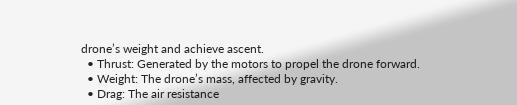drone’s weight and achieve ascent.
  • Thrust: Generated by the motors to propel the drone forward.
  • Weight: The drone’s mass, affected by gravity.
  • Drag: The air resistance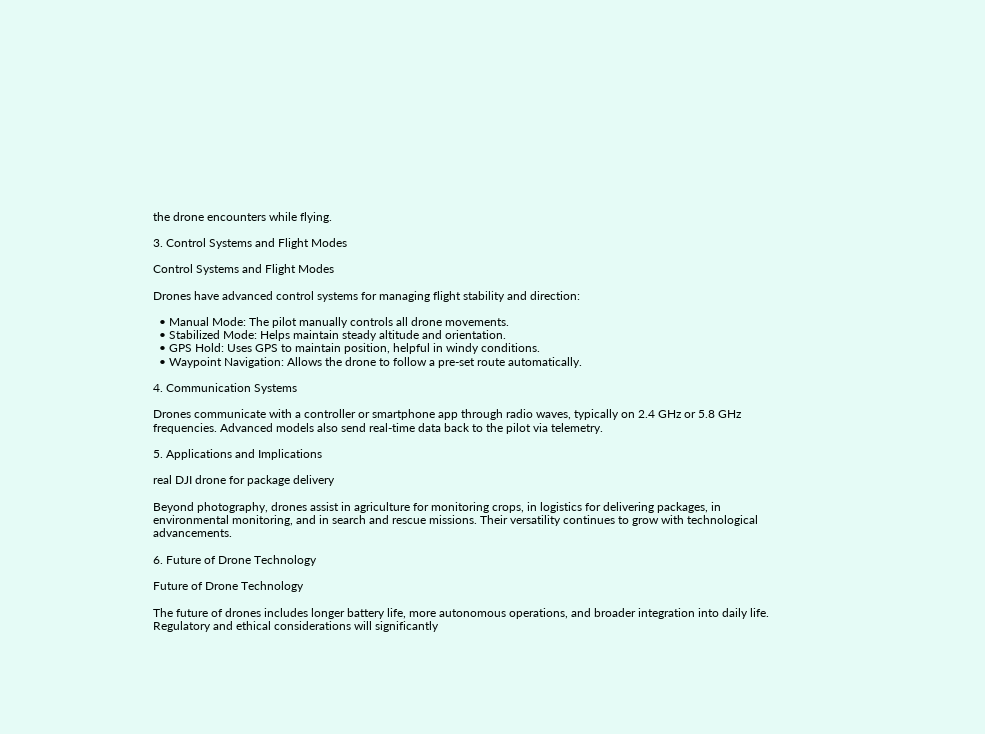the drone encounters while flying.

3. Control Systems and Flight Modes

Control Systems and Flight Modes

Drones have advanced control systems for managing flight stability and direction:

  • Manual Mode: The pilot manually controls all drone movements.
  • Stabilized Mode: Helps maintain steady altitude and orientation.
  • GPS Hold: Uses GPS to maintain position, helpful in windy conditions.
  • Waypoint Navigation: Allows the drone to follow a pre-set route automatically.

4. Communication Systems

Drones communicate with a controller or smartphone app through radio waves, typically on 2.4 GHz or 5.8 GHz frequencies. Advanced models also send real-time data back to the pilot via telemetry.

5. Applications and Implications

real DJI drone for package delivery

Beyond photography, drones assist in agriculture for monitoring crops, in logistics for delivering packages, in environmental monitoring, and in search and rescue missions. Their versatility continues to grow with technological advancements.

6. Future of Drone Technology

Future of Drone Technology

The future of drones includes longer battery life, more autonomous operations, and broader integration into daily life. Regulatory and ethical considerations will significantly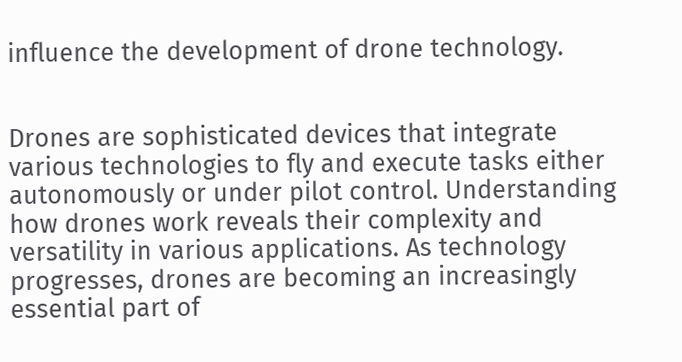influence the development of drone technology.


Drones are sophisticated devices that integrate various technologies to fly and execute tasks either autonomously or under pilot control. Understanding how drones work reveals their complexity and versatility in various applications. As technology progresses, drones are becoming an increasingly essential part of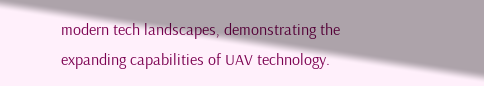modern tech landscapes, demonstrating the expanding capabilities of UAV technology.